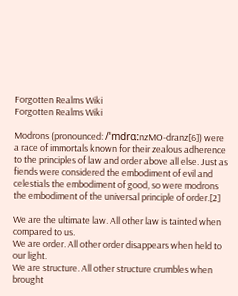Forgotten Realms Wiki
Forgotten Realms Wiki

Modrons (pronounced: /ˈmdrɑːnzMO-dranz[6]) were a race of immortals known for their zealous adherence to the principles of law and order above all else. Just as fiends were considered the embodiment of evil and celestials the embodiment of good, so were modrons the embodiment of the universal principle of order.[2]

We are the ultimate law. All other law is tainted when compared to us.
We are order. All other order disappears when held to our light.
We are structure. All other structure crumbles when brought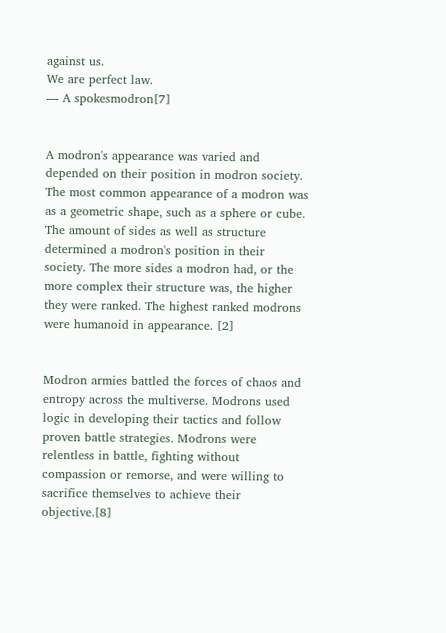against us.
We are perfect law.
— A spokesmodron[7]


A modron's appearance was varied and depended on their position in modron society. The most common appearance of a modron was as a geometric shape, such as a sphere or cube. The amount of sides as well as structure determined a modron's position in their society. The more sides a modron had, or the more complex their structure was, the higher they were ranked. The highest ranked modrons were humanoid in appearance. [2]


Modron armies battled the forces of chaos and entropy across the multiverse. Modrons used logic in developing their tactics and follow proven battle strategies. Modrons were relentless in battle, fighting without compassion or remorse, and were willing to sacrifice themselves to achieve their objective.[8]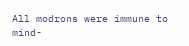All modrons were immune to mind-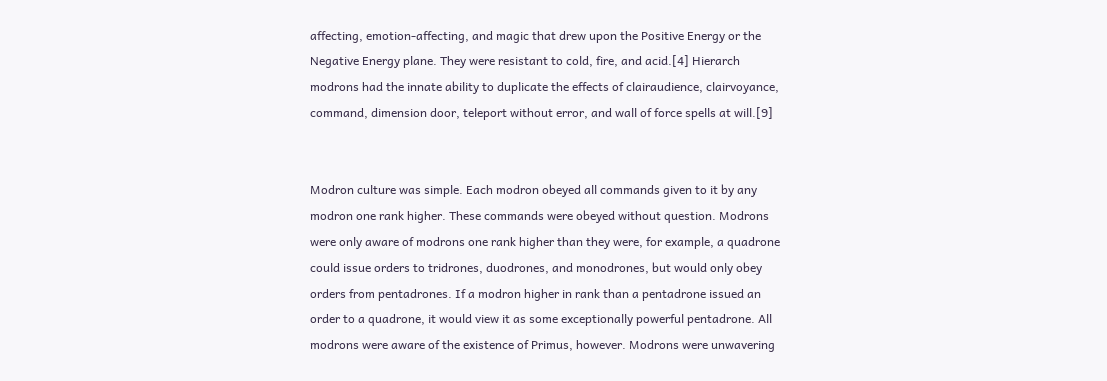affecting, emotion-affecting, and magic that drew upon the Positive Energy or the Negative Energy plane. They were resistant to cold, fire, and acid.[4] Hierarch modrons had the innate ability to duplicate the effects of clairaudience, clairvoyance, command, dimension door, teleport without error, and wall of force spells at will.[9]


Modron culture was simple. Each modron obeyed all commands given to it by any modron one rank higher. These commands were obeyed without question. Modrons were only aware of modrons one rank higher than they were, for example, a quadrone could issue orders to tridrones, duodrones, and monodrones, but would only obey orders from pentadrones. If a modron higher in rank than a pentadrone issued an order to a quadrone, it would view it as some exceptionally powerful pentadrone. All modrons were aware of the existence of Primus, however. Modrons were unwavering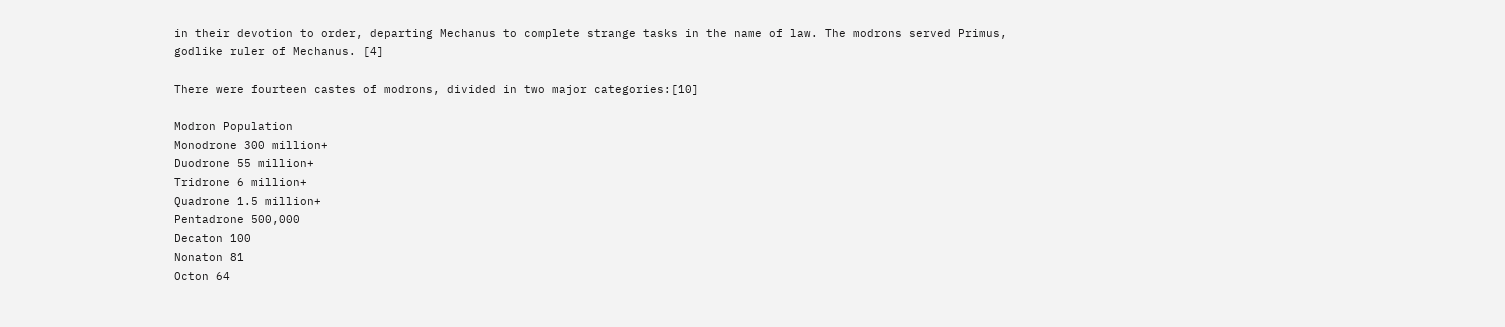in their devotion to order, departing Mechanus to complete strange tasks in the name of law. The modrons served Primus, godlike ruler of Mechanus. [4]

There were fourteen castes of modrons, divided in two major categories:[10]

Modron Population
Monodrone 300 million+
Duodrone 55 million+
Tridrone 6 million+
Quadrone 1.5 million+
Pentadrone 500,000
Decaton 100
Nonaton 81
Octon 64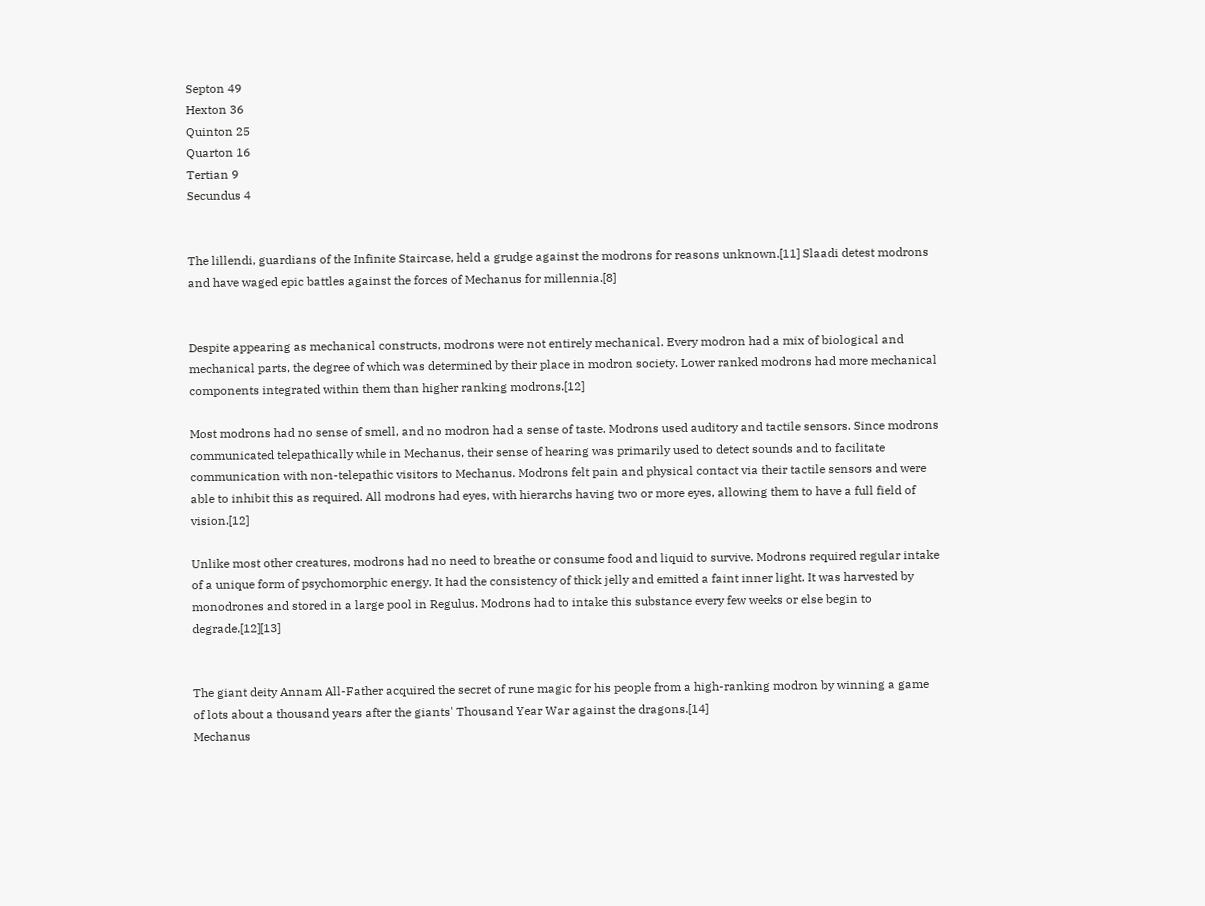Septon 49
Hexton 36
Quinton 25
Quarton 16
Tertian 9
Secundus 4


The lillendi, guardians of the Infinite Staircase, held a grudge against the modrons for reasons unknown.[11] Slaadi detest modrons and have waged epic battles against the forces of Mechanus for millennia.[8]


Despite appearing as mechanical constructs, modrons were not entirely mechanical. Every modron had a mix of biological and mechanical parts, the degree of which was determined by their place in modron society. Lower ranked modrons had more mechanical components integrated within them than higher ranking modrons.[12]

Most modrons had no sense of smell, and no modron had a sense of taste. Modrons used auditory and tactile sensors. Since modrons communicated telepathically while in Mechanus, their sense of hearing was primarily used to detect sounds and to facilitate communication with non-telepathic visitors to Mechanus. Modrons felt pain and physical contact via their tactile sensors and were able to inhibit this as required. All modrons had eyes, with hierarchs having two or more eyes, allowing them to have a full field of vision.[12]

Unlike most other creatures, modrons had no need to breathe or consume food and liquid to survive. Modrons required regular intake of a unique form of psychomorphic energy. It had the consistency of thick jelly and emitted a faint inner light. It was harvested by monodrones and stored in a large pool in Regulus. Modrons had to intake this substance every few weeks or else begin to degrade.[12][13]


The giant deity Annam All-Father acquired the secret of rune magic for his people from a high-ranking modron by winning a game of lots about a thousand years after the giants' Thousand Year War against the dragons.[14]
Mechanus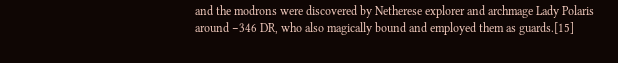and the modrons were discovered by Netherese explorer and archmage Lady Polaris around −346 DR, who also magically bound and employed them as guards.[15]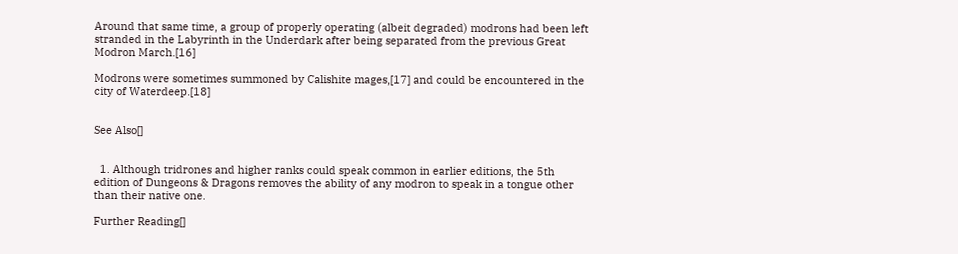Around that same time, a group of properly operating (albeit degraded) modrons had been left stranded in the Labyrinth in the Underdark after being separated from the previous Great Modron March.[16]

Modrons were sometimes summoned by Calishite mages,[17] and could be encountered in the city of Waterdeep.[18]


See Also[]


  1. Although tridrones and higher ranks could speak common in earlier editions, the 5th edition of Dungeons & Dragons removes the ability of any modron to speak in a tongue other than their native one.

Further Reading[]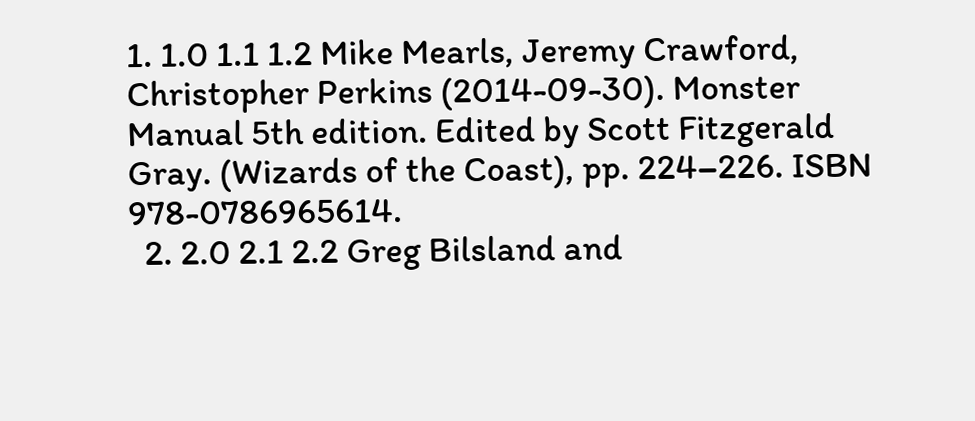1. 1.0 1.1 1.2 Mike Mearls, Jeremy Crawford, Christopher Perkins (2014-09-30). Monster Manual 5th edition. Edited by Scott Fitzgerald Gray. (Wizards of the Coast), pp. 224–226. ISBN 978-0786965614.
  2. 2.0 2.1 2.2 Greg Bilsland and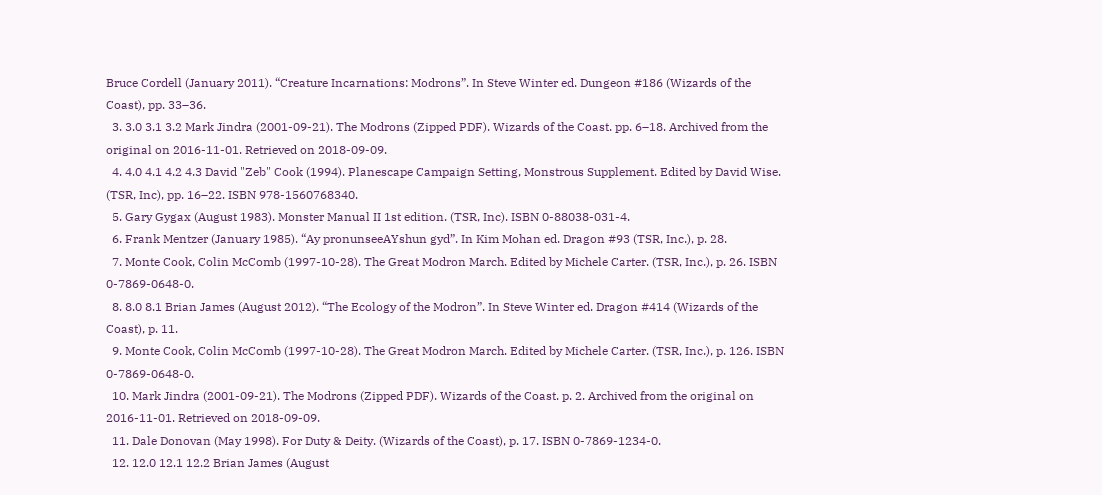Bruce Cordell (January 2011). “Creature Incarnations: Modrons”. In Steve Winter ed. Dungeon #186 (Wizards of the Coast), pp. 33–36.
  3. 3.0 3.1 3.2 Mark Jindra (2001-09-21). The Modrons (Zipped PDF). Wizards of the Coast. pp. 6–18. Archived from the original on 2016-11-01. Retrieved on 2018-09-09.
  4. 4.0 4.1 4.2 4.3 David "Zeb" Cook (1994). Planescape Campaign Setting, Monstrous Supplement. Edited by David Wise. (TSR, Inc), pp. 16–22. ISBN 978-1560768340.
  5. Gary Gygax (August 1983). Monster Manual II 1st edition. (TSR, Inc). ISBN 0-88038-031-4.
  6. Frank Mentzer (January 1985). “Ay pronunseeAYshun gyd”. In Kim Mohan ed. Dragon #93 (TSR, Inc.), p. 28.
  7. Monte Cook, Colin McComb (1997-10-28). The Great Modron March. Edited by Michele Carter. (TSR, Inc.), p. 26. ISBN 0-7869-0648-0.
  8. 8.0 8.1 Brian James (August 2012). “The Ecology of the Modron”. In Steve Winter ed. Dragon #414 (Wizards of the Coast), p. 11.
  9. Monte Cook, Colin McComb (1997-10-28). The Great Modron March. Edited by Michele Carter. (TSR, Inc.), p. 126. ISBN 0-7869-0648-0.
  10. Mark Jindra (2001-09-21). The Modrons (Zipped PDF). Wizards of the Coast. p. 2. Archived from the original on 2016-11-01. Retrieved on 2018-09-09.
  11. Dale Donovan (May 1998). For Duty & Deity. (Wizards of the Coast), p. 17. ISBN 0-7869-1234-0.
  12. 12.0 12.1 12.2 Brian James (August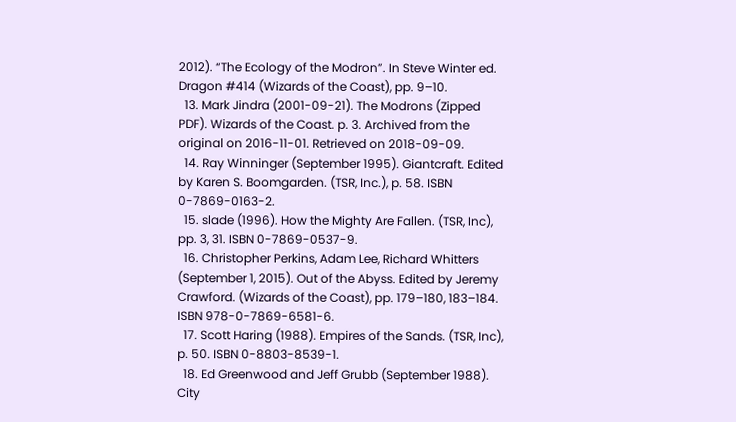2012). “The Ecology of the Modron”. In Steve Winter ed. Dragon #414 (Wizards of the Coast), pp. 9–10.
  13. Mark Jindra (2001-09-21). The Modrons (Zipped PDF). Wizards of the Coast. p. 3. Archived from the original on 2016-11-01. Retrieved on 2018-09-09.
  14. Ray Winninger (September 1995). Giantcraft. Edited by Karen S. Boomgarden. (TSR, Inc.), p. 58. ISBN 0-7869-0163-2.
  15. slade (1996). How the Mighty Are Fallen. (TSR, Inc), pp. 3, 31. ISBN 0-7869-0537-9.
  16. Christopher Perkins, Adam Lee, Richard Whitters (September 1, 2015). Out of the Abyss. Edited by Jeremy Crawford. (Wizards of the Coast), pp. 179–180, 183–184. ISBN 978-0-7869-6581-6.
  17. Scott Haring (1988). Empires of the Sands. (TSR, Inc), p. 50. ISBN 0-8803-8539-1.
  18. Ed Greenwood and Jeff Grubb (September 1988). City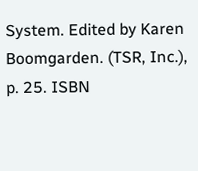System. Edited by Karen Boomgarden. (TSR, Inc.), p. 25. ISBN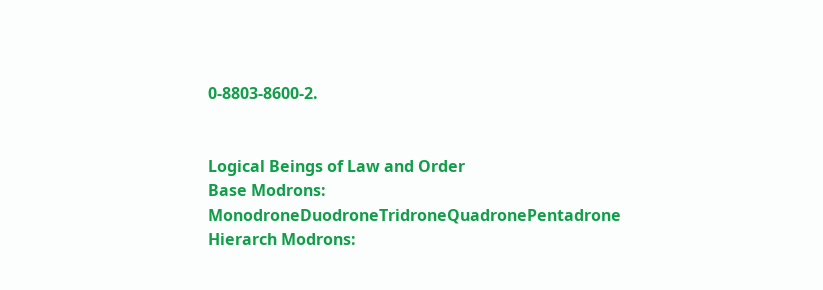0-8803-8600-2.


Logical Beings of Law and Order
Base Modrons: MonodroneDuodroneTridroneQuadronePentadrone
Hierarch Modrons: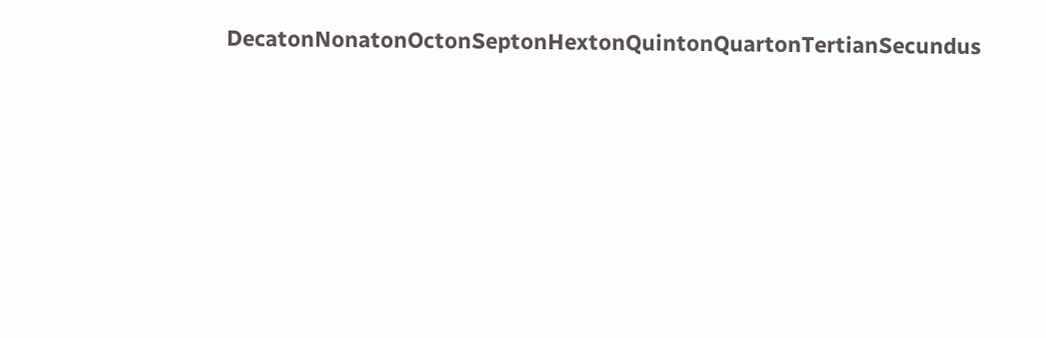DecatonNonatonOctonSeptonHextonQuintonQuartonTertianSecundus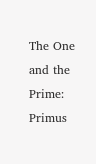The One and the Prime: Primus